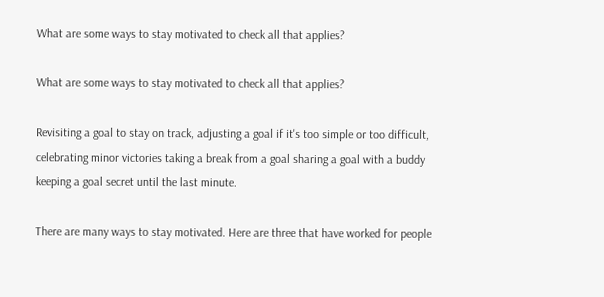What are some ways to stay motivated to check all that applies?

What are some ways to stay motivated to check all that applies?

Revisiting a goal to stay on track, adjusting a goal if it's too simple or too difficult, celebrating minor victories taking a break from a goal sharing a goal with a buddy keeping a goal secret until the last minute.

There are many ways to stay motivated. Here are three that have worked for people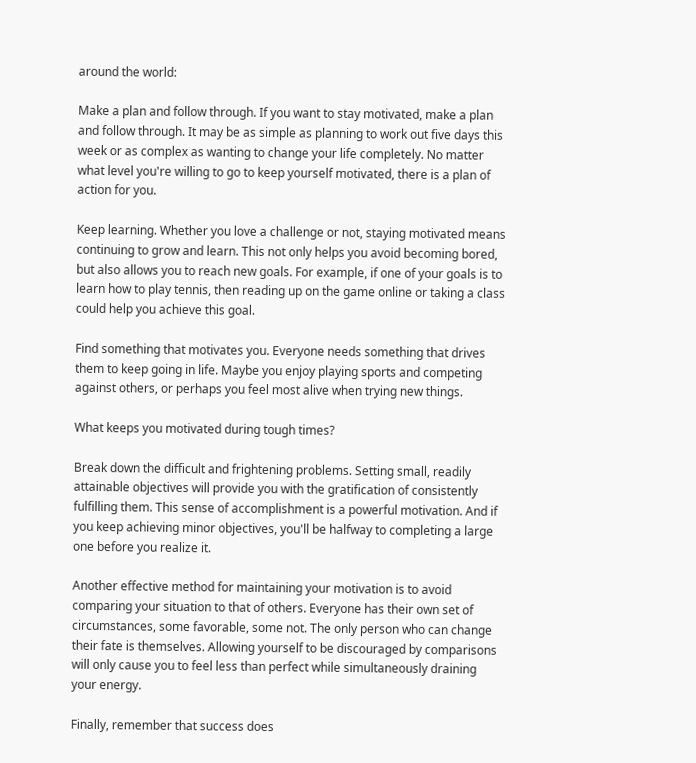around the world:

Make a plan and follow through. If you want to stay motivated, make a plan and follow through. It may be as simple as planning to work out five days this week or as complex as wanting to change your life completely. No matter what level you're willing to go to keep yourself motivated, there is a plan of action for you.

Keep learning. Whether you love a challenge or not, staying motivated means continuing to grow and learn. This not only helps you avoid becoming bored, but also allows you to reach new goals. For example, if one of your goals is to learn how to play tennis, then reading up on the game online or taking a class could help you achieve this goal.

Find something that motivates you. Everyone needs something that drives them to keep going in life. Maybe you enjoy playing sports and competing against others, or perhaps you feel most alive when trying new things.

What keeps you motivated during tough times?

Break down the difficult and frightening problems. Setting small, readily attainable objectives will provide you with the gratification of consistently fulfilling them. This sense of accomplishment is a powerful motivation. And if you keep achieving minor objectives, you'll be halfway to completing a large one before you realize it.

Another effective method for maintaining your motivation is to avoid comparing your situation to that of others. Everyone has their own set of circumstances, some favorable, some not. The only person who can change their fate is themselves. Allowing yourself to be discouraged by comparisons will only cause you to feel less than perfect while simultaneously draining your energy.

Finally, remember that success does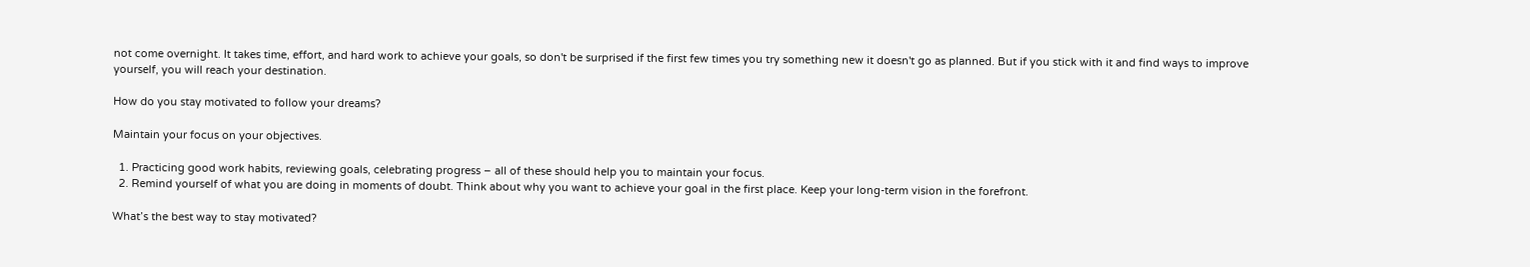not come overnight. It takes time, effort, and hard work to achieve your goals, so don't be surprised if the first few times you try something new it doesn't go as planned. But if you stick with it and find ways to improve yourself, you will reach your destination.

How do you stay motivated to follow your dreams?

Maintain your focus on your objectives.

  1. Practicing good work habits, reviewing goals, celebrating progress – all of these should help you to maintain your focus.
  2. Remind yourself of what you are doing in moments of doubt. Think about why you want to achieve your goal in the first place. Keep your long-term vision in the forefront.

What’s the best way to stay motivated?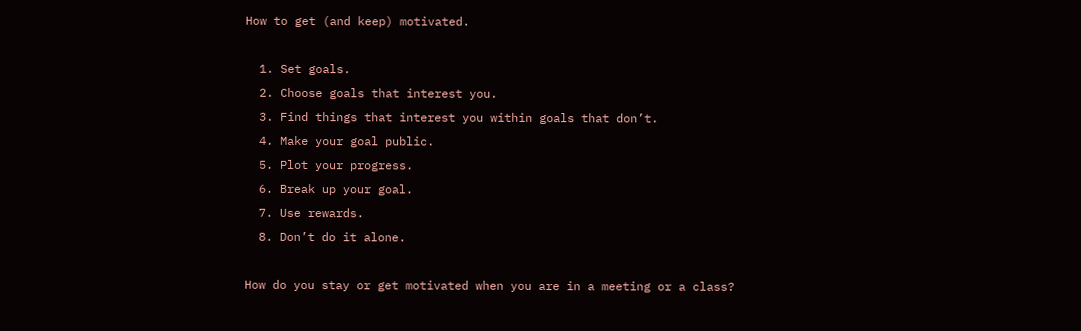How to get (and keep) motivated.

  1. Set goals.
  2. Choose goals that interest you.
  3. Find things that interest you within goals that don’t.
  4. Make your goal public.
  5. Plot your progress.
  6. Break up your goal.
  7. Use rewards.
  8. Don’t do it alone.

How do you stay or get motivated when you are in a meeting or a class?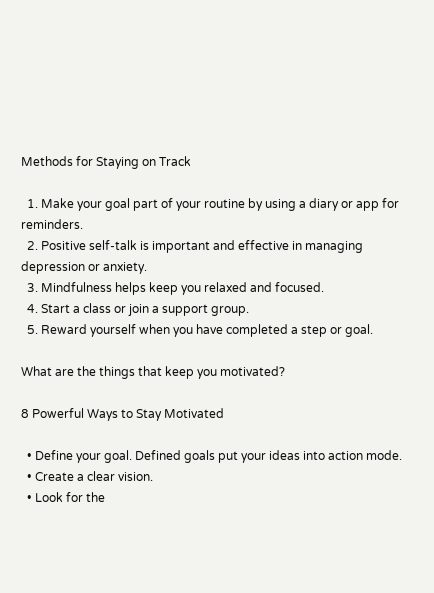Methods for Staying on Track

  1. Make your goal part of your routine by using a diary or app for reminders.
  2. Positive self-talk is important and effective in managing depression or anxiety.
  3. Mindfulness helps keep you relaxed and focused.
  4. Start a class or join a support group.
  5. Reward yourself when you have completed a step or goal.

What are the things that keep you motivated?

8 Powerful Ways to Stay Motivated

  • Define your goal. Defined goals put your ideas into action mode.
  • Create a clear vision.
  • Look for the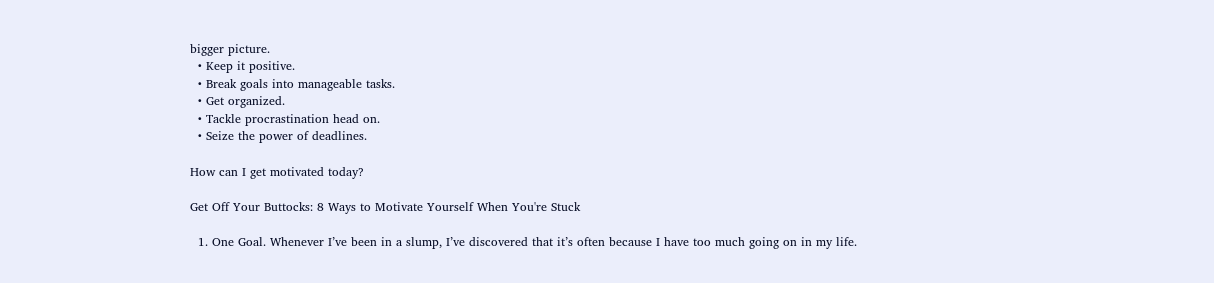bigger picture.
  • Keep it positive.
  • Break goals into manageable tasks.
  • Get organized.
  • Tackle procrastination head on.
  • Seize the power of deadlines.

How can I get motivated today?

Get Off Your Buttocks: 8 Ways to Motivate Yourself When You're Stuck

  1. One Goal. Whenever I’ve been in a slump, I’ve discovered that it’s often because I have too much going on in my life.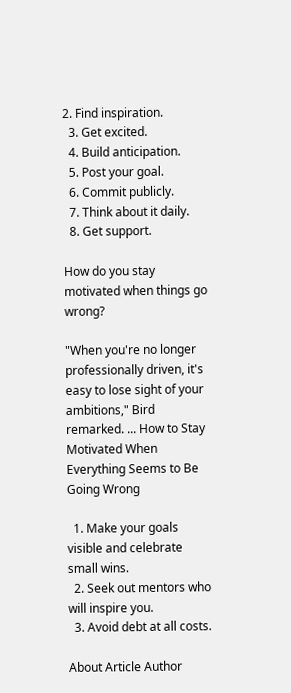2. Find inspiration.
  3. Get excited.
  4. Build anticipation.
  5. Post your goal.
  6. Commit publicly.
  7. Think about it daily.
  8. Get support.

How do you stay motivated when things go wrong?

"When you're no longer professionally driven, it's easy to lose sight of your ambitions," Bird remarked. ... How to Stay Motivated When Everything Seems to Be Going Wrong

  1. Make your goals visible and celebrate small wins.
  2. Seek out mentors who will inspire you.
  3. Avoid debt at all costs.

About Article Author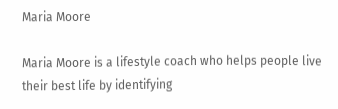Maria Moore

Maria Moore is a lifestyle coach who helps people live their best life by identifying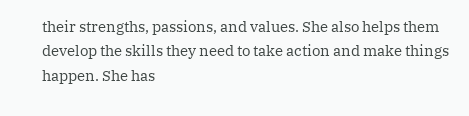their strengths, passions, and values. She also helps them develop the skills they need to take action and make things happen. She has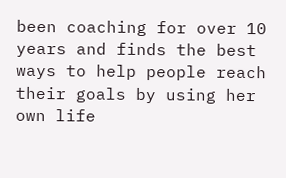been coaching for over 10 years and finds the best ways to help people reach their goals by using her own life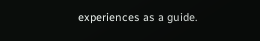experiences as a guide.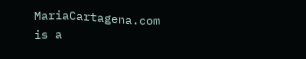MariaCartagena.com is a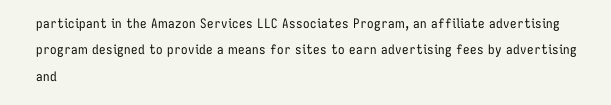participant in the Amazon Services LLC Associates Program, an affiliate advertising program designed to provide a means for sites to earn advertising fees by advertising and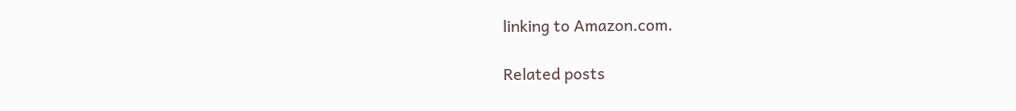linking to Amazon.com.

Related posts